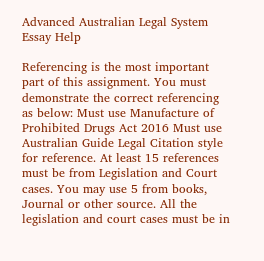Advanced Australian Legal System Essay Help

Referencing is the most important part of this assignment. You must demonstrate the correct referencing as below: Must use Manufacture of Prohibited Drugs Act 2016 Must use Australian Guide Legal Citation style for reference. At least 15 references must be from Legislation and Court cases. You may use 5 from books, Journal or other source. All the legislation and court cases must be in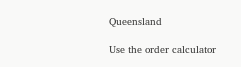Queensland

Use the order calculator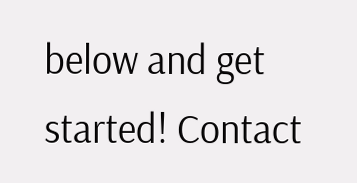below and get started! Contact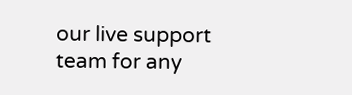our live support team for any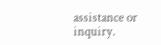assistance or inquiry.